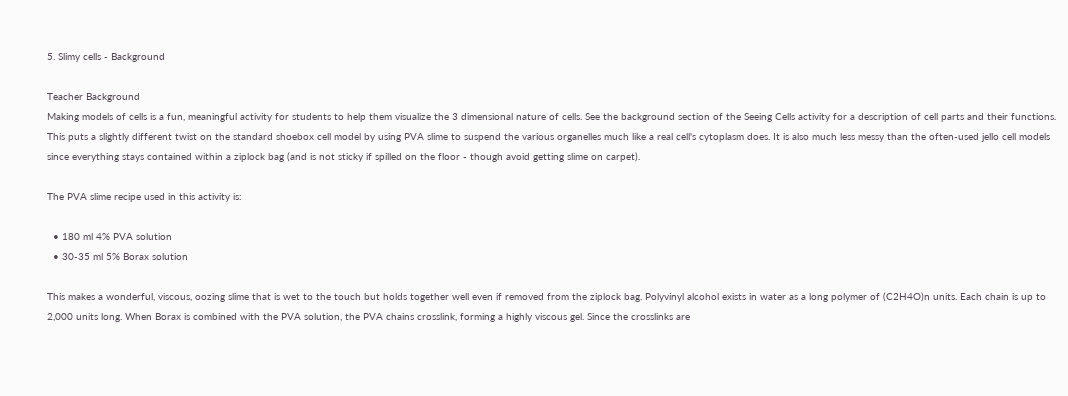5. Slimy cells - Background

Teacher Background
Making models of cells is a fun, meaningful activity for students to help them visualize the 3 dimensional nature of cells. See the background section of the Seeing Cells activity for a description of cell parts and their functions. This puts a slightly different twist on the standard shoebox cell model by using PVA slime to suspend the various organelles much like a real cell's cytoplasm does. It is also much less messy than the often-used jello cell models since everything stays contained within a ziplock bag (and is not sticky if spilled on the floor - though avoid getting slime on carpet).

The PVA slime recipe used in this activity is:

  • 180 ml 4% PVA solution
  • 30-35 ml 5% Borax solution

This makes a wonderful, viscous, oozing slime that is wet to the touch but holds together well even if removed from the ziplock bag. Polyvinyl alcohol exists in water as a long polymer of (C2H4O)n units. Each chain is up to 2,000 units long. When Borax is combined with the PVA solution, the PVA chains crosslink, forming a highly viscous gel. Since the crosslinks are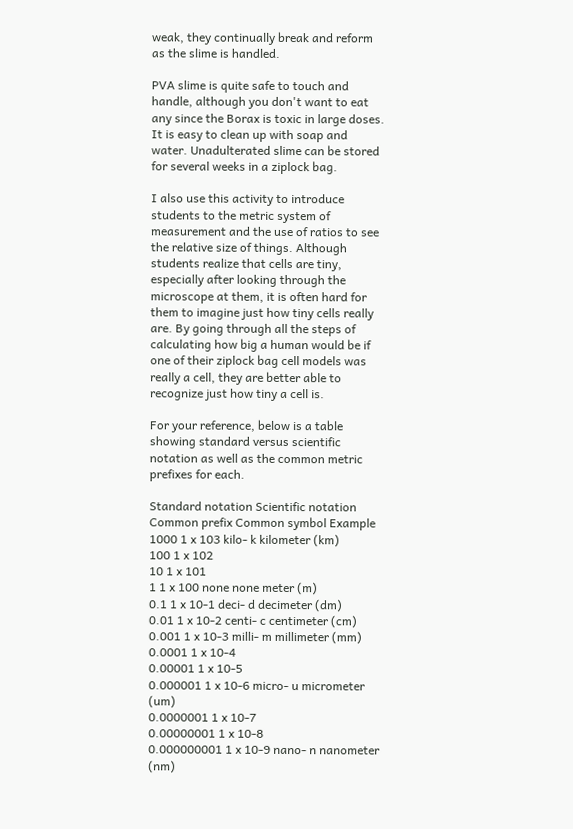weak, they continually break and reform as the slime is handled.

PVA slime is quite safe to touch and handle, although you don't want to eat any since the Borax is toxic in large doses. It is easy to clean up with soap and water. Unadulterated slime can be stored for several weeks in a ziplock bag.

I also use this activity to introduce students to the metric system of measurement and the use of ratios to see the relative size of things. Although students realize that cells are tiny, especially after looking through the microscope at them, it is often hard for them to imagine just how tiny cells really are. By going through all the steps of calculating how big a human would be if one of their ziplock bag cell models was really a cell, they are better able to recognize just how tiny a cell is.

For your reference, below is a table showing standard versus scientific notation as well as the common metric prefixes for each.

Standard notation Scientific notation Common prefix Common symbol Example
1000 1 x 103 kilo- k kilometer (km)
100 1 x 102
10 1 x 101
1 1 x 100 none none meter (m)
0.1 1 x 10-1 deci- d decimeter (dm)
0.01 1 x 10-2 centi- c centimeter (cm)
0.001 1 x 10-3 milli- m millimeter (mm)
0.0001 1 x 10-4
0.00001 1 x 10-5
0.000001 1 x 10-6 micro- u micrometer (um)
0.0000001 1 x 10-7
0.00000001 1 x 10-8
0.000000001 1 x 10-9 nano- n nanometer (nm)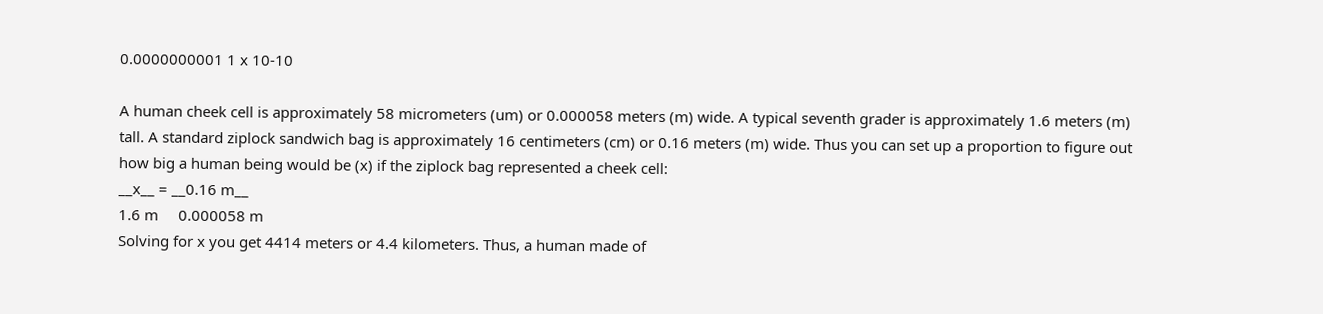0.0000000001 1 x 10-10

A human cheek cell is approximately 58 micrometers (um) or 0.000058 meters (m) wide. A typical seventh grader is approximately 1.6 meters (m) tall. A standard ziplock sandwich bag is approximately 16 centimeters (cm) or 0.16 meters (m) wide. Thus you can set up a proportion to figure out how big a human being would be (x) if the ziplock bag represented a cheek cell:
__x__ = __0.16 m__
1.6 m     0.000058 m
Solving for x you get 4414 meters or 4.4 kilometers. Thus, a human made of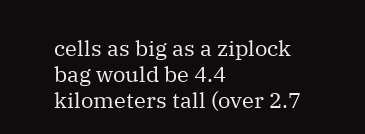cells as big as a ziplock bag would be 4.4 kilometers tall (over 2.7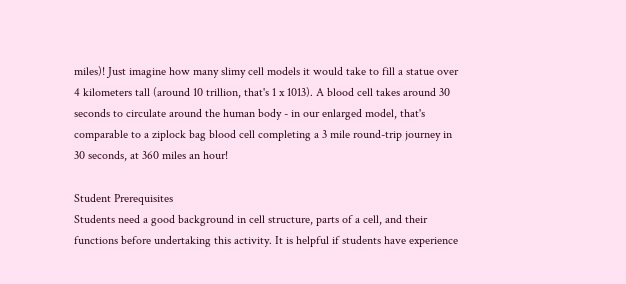miles)! Just imagine how many slimy cell models it would take to fill a statue over 4 kilometers tall (around 10 trillion, that's 1 x 1013). A blood cell takes around 30 seconds to circulate around the human body - in our enlarged model, that's comparable to a ziplock bag blood cell completing a 3 mile round-trip journey in 30 seconds, at 360 miles an hour!

Student Prerequisites
Students need a good background in cell structure, parts of a cell, and their functions before undertaking this activity. It is helpful if students have experience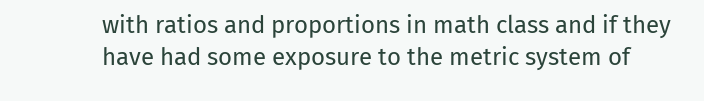with ratios and proportions in math class and if they have had some exposure to the metric system of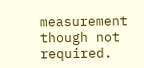measurement though not required.